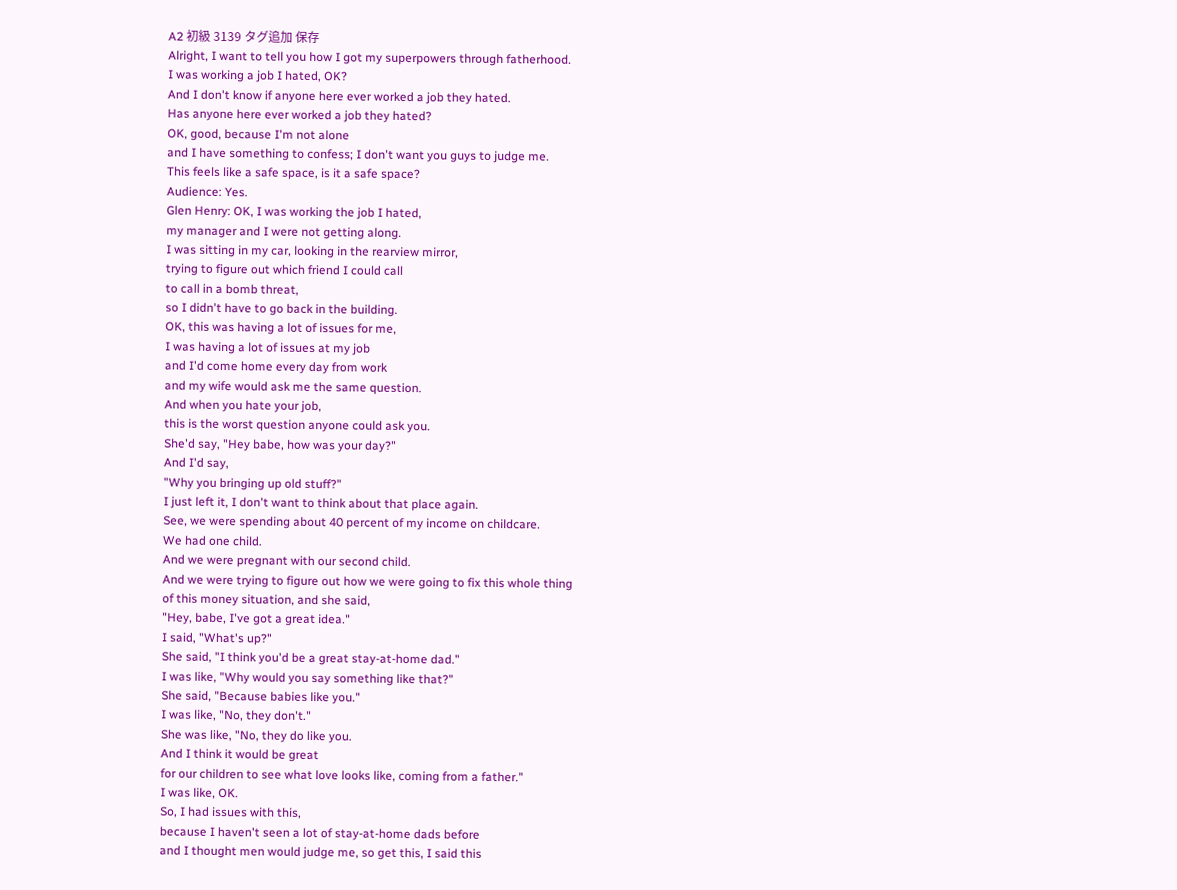A2 初級 3139 タグ追加 保存
Alright, I want to tell you how I got my superpowers through fatherhood.
I was working a job I hated, OK?
And I don't know if anyone here ever worked a job they hated.
Has anyone here ever worked a job they hated?
OK, good, because I'm not alone
and I have something to confess; I don't want you guys to judge me.
This feels like a safe space, is it a safe space?
Audience: Yes.
Glen Henry: OK, I was working the job I hated,
my manager and I were not getting along.
I was sitting in my car, looking in the rearview mirror,
trying to figure out which friend I could call
to call in a bomb threat,
so I didn't have to go back in the building.
OK, this was having a lot of issues for me,
I was having a lot of issues at my job
and I'd come home every day from work
and my wife would ask me the same question.
And when you hate your job,
this is the worst question anyone could ask you.
She'd say, "Hey babe, how was your day?"
And I'd say,
"Why you bringing up old stuff?"
I just left it, I don't want to think about that place again.
See, we were spending about 40 percent of my income on childcare.
We had one child.
And we were pregnant with our second child.
And we were trying to figure out how we were going to fix this whole thing
of this money situation, and she said,
"Hey, babe, I've got a great idea."
I said, "What's up?"
She said, "I think you'd be a great stay-at-home dad."
I was like, "Why would you say something like that?"
She said, "Because babies like you."
I was like, "No, they don't."
She was like, "No, they do like you.
And I think it would be great
for our children to see what love looks like, coming from a father."
I was like, OK.
So, I had issues with this,
because I haven't seen a lot of stay-at-home dads before
and I thought men would judge me, so get this, I said this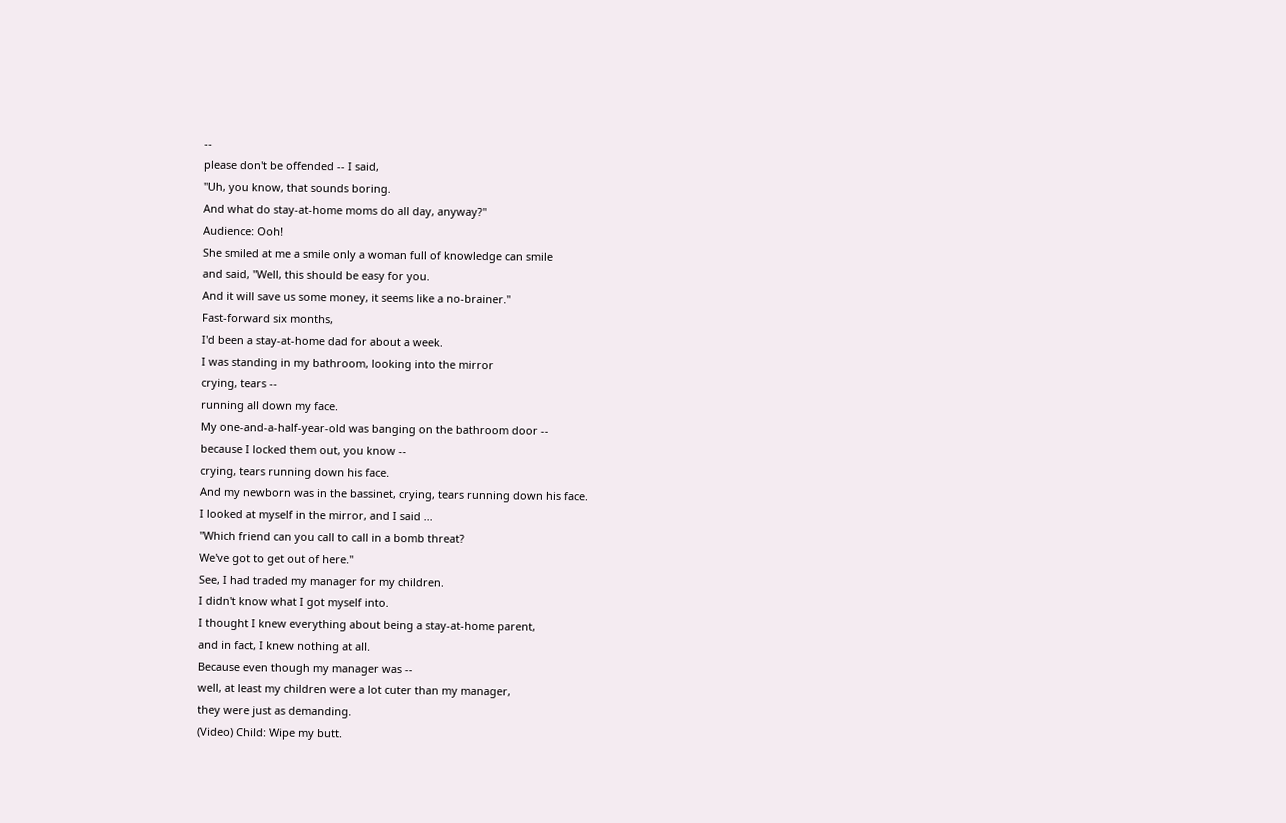--
please don't be offended -- I said,
"Uh, you know, that sounds boring.
And what do stay-at-home moms do all day, anyway?"
Audience: Ooh!
She smiled at me a smile only a woman full of knowledge can smile
and said, "Well, this should be easy for you.
And it will save us some money, it seems like a no-brainer."
Fast-forward six months,
I'd been a stay-at-home dad for about a week.
I was standing in my bathroom, looking into the mirror
crying, tears --
running all down my face.
My one-and-a-half-year-old was banging on the bathroom door --
because I locked them out, you know --
crying, tears running down his face.
And my newborn was in the bassinet, crying, tears running down his face.
I looked at myself in the mirror, and I said ...
"Which friend can you call to call in a bomb threat?
We've got to get out of here."
See, I had traded my manager for my children.
I didn't know what I got myself into.
I thought I knew everything about being a stay-at-home parent,
and in fact, I knew nothing at all.
Because even though my manager was --
well, at least my children were a lot cuter than my manager,
they were just as demanding.
(Video) Child: Wipe my butt.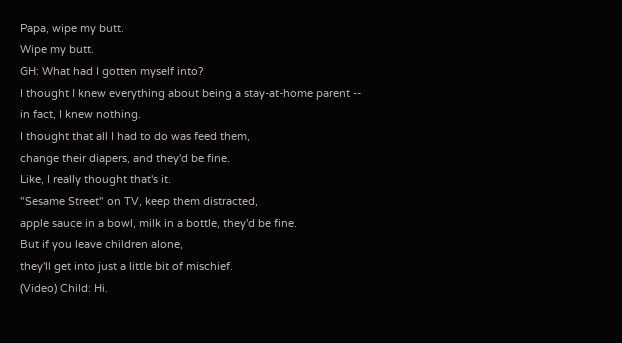Papa, wipe my butt.
Wipe my butt.
GH: What had I gotten myself into?
I thought I knew everything about being a stay-at-home parent --
in fact, I knew nothing.
I thought that all I had to do was feed them,
change their diapers, and they'd be fine.
Like, I really thought that's it.
"Sesame Street" on TV, keep them distracted,
apple sauce in a bowl, milk in a bottle, they'd be fine.
But if you leave children alone,
they'll get into just a little bit of mischief.
(Video) Child: Hi.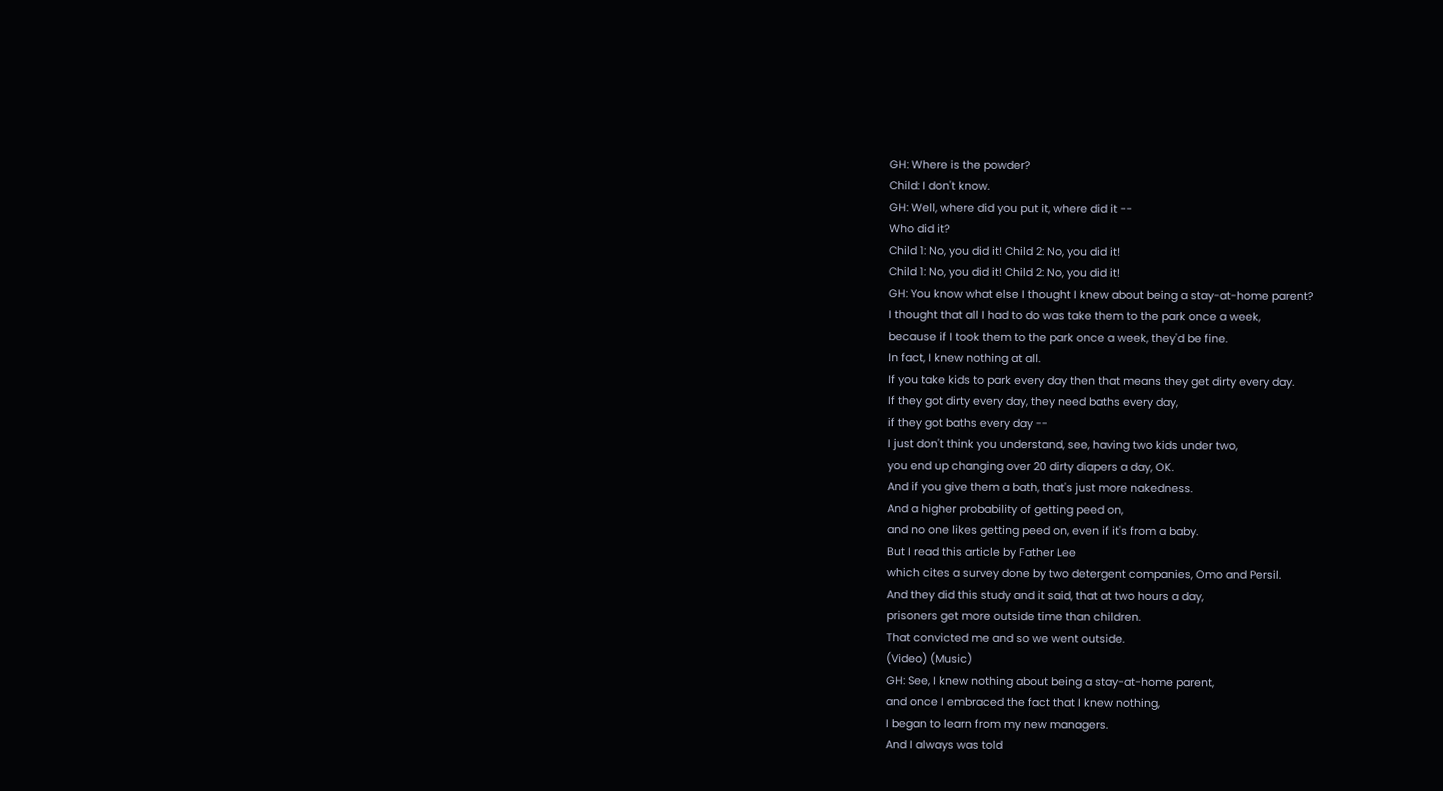GH: Where is the powder?
Child: I don't know.
GH: Well, where did you put it, where did it --
Who did it?
Child 1: No, you did it! Child 2: No, you did it!
Child 1: No, you did it! Child 2: No, you did it!
GH: You know what else I thought I knew about being a stay-at-home parent?
I thought that all I had to do was take them to the park once a week,
because if I took them to the park once a week, they'd be fine.
In fact, I knew nothing at all.
If you take kids to park every day then that means they get dirty every day.
If they got dirty every day, they need baths every day,
if they got baths every day --
I just don't think you understand, see, having two kids under two,
you end up changing over 20 dirty diapers a day, OK.
And if you give them a bath, that's just more nakedness.
And a higher probability of getting peed on,
and no one likes getting peed on, even if it's from a baby.
But I read this article by Father Lee
which cites a survey done by two detergent companies, Omo and Persil.
And they did this study and it said, that at two hours a day,
prisoners get more outside time than children.
That convicted me and so we went outside.
(Video) (Music)
GH: See, I knew nothing about being a stay-at-home parent,
and once I embraced the fact that I knew nothing,
I began to learn from my new managers.
And I always was told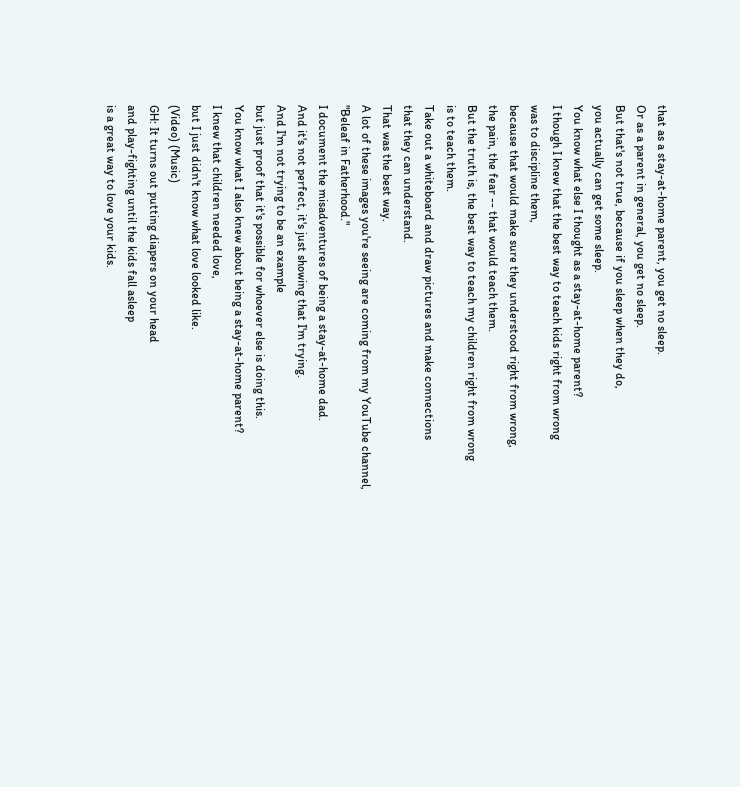that as a stay-at-home parent, you get no sleep.
Or as a parent in general, you get no sleep.
But that's not true, because if you sleep when they do,
you actually can get some sleep.
You know what else I thought as a stay-at-home parent?
I though I knew that the best way to teach kids right from wrong
was to discipline them,
because that would make sure they understood right from wrong,
the pain, the fear -- that would teach them.
But the truth is, the best way to teach my children right from wrong
is to teach them.
Take out a whiteboard and draw pictures and make connections
that they can understand.
That was the best way.
A lot of these images you're seeing are coming from my YouTube channel,
"Beleaf in Fatherhood."
I document the misadventures of being a stay-at-home dad.
And it's not perfect, it's just showing that I'm trying.
And I'm not trying to be an example
but just proof that it's possible for whoever else is doing this.
You know what I also knew about being a stay-at-home parent?
I knew that children needed love,
but I just didn't know what love looked like.
(Video) (Music)
GH: It turns out putting diapers on your head
and play-fighting until the kids fall asleep
is a great way to love your kids.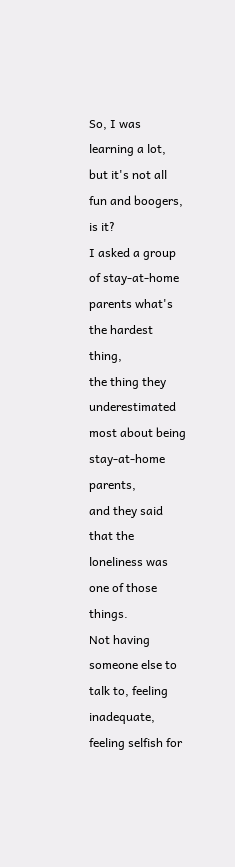So, I was learning a lot,
but it's not all fun and boogers, is it?
I asked a group of stay-at-home parents what's the hardest thing,
the thing they underestimated most about being stay-at-home parents,
and they said that the loneliness was one of those things.
Not having someone else to talk to, feeling inadequate,
feeling selfish for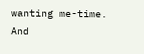wanting me-time.
And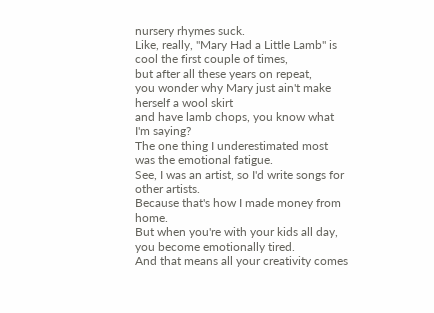nursery rhymes suck.
Like, really, "Mary Had a Little Lamb" is cool the first couple of times,
but after all these years on repeat,
you wonder why Mary just ain't make herself a wool skirt
and have lamb chops, you know what I'm saying?
The one thing I underestimated most was the emotional fatigue.
See, I was an artist, so I'd write songs for other artists.
Because that's how I made money from home.
But when you're with your kids all day, you become emotionally tired.
And that means all your creativity comes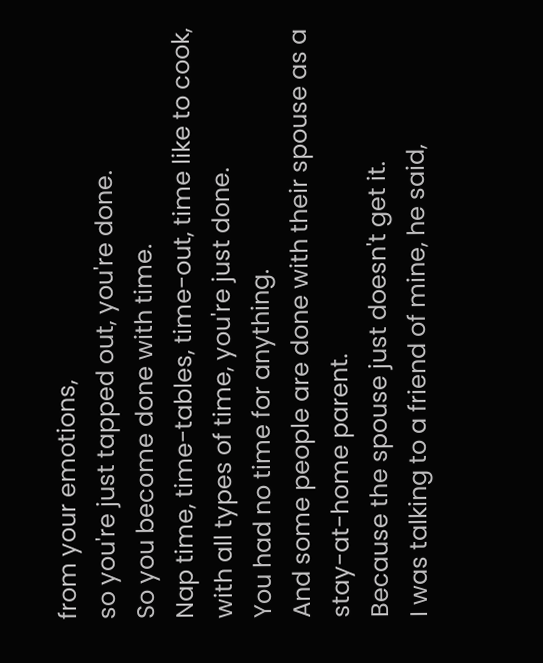from your emotions,
so you're just tapped out, you're done.
So you become done with time.
Nap time, time-tables, time-out, time like to cook,
with all types of time, you're just done.
You had no time for anything.
And some people are done with their spouse as a stay-at-home parent.
Because the spouse just doesn't get it.
I was talking to a friend of mine, he said,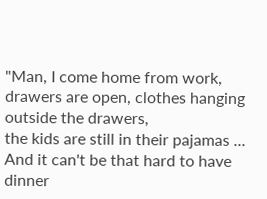"Man, I come home from work,
drawers are open, clothes hanging outside the drawers,
the kids are still in their pajamas ...
And it can't be that hard to have dinner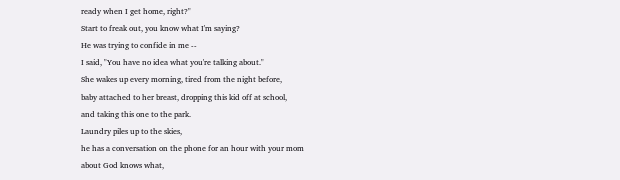ready when I get home, right?"
Start to freak out, you know what I'm saying?
He was trying to confide in me --
I said, "You have no idea what you're talking about."
She wakes up every morning, tired from the night before,
baby attached to her breast, dropping this kid off at school,
and taking this one to the park.
Laundry piles up to the skies,
he has a conversation on the phone for an hour with your mom
about God knows what,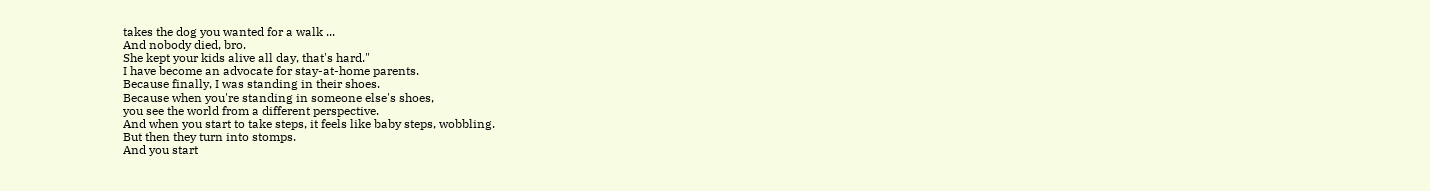takes the dog you wanted for a walk ...
And nobody died, bro.
She kept your kids alive all day, that's hard."
I have become an advocate for stay-at-home parents.
Because finally, I was standing in their shoes.
Because when you're standing in someone else's shoes,
you see the world from a different perspective.
And when you start to take steps, it feels like baby steps, wobbling.
But then they turn into stomps.
And you start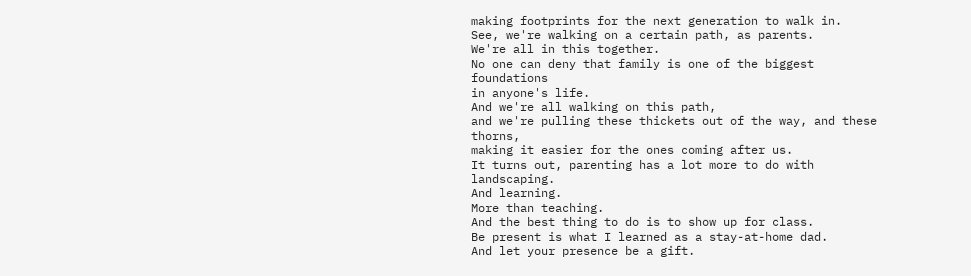making footprints for the next generation to walk in.
See, we're walking on a certain path, as parents.
We're all in this together.
No one can deny that family is one of the biggest foundations
in anyone's life.
And we're all walking on this path,
and we're pulling these thickets out of the way, and these thorns,
making it easier for the ones coming after us.
It turns out, parenting has a lot more to do with landscaping.
And learning.
More than teaching.
And the best thing to do is to show up for class.
Be present is what I learned as a stay-at-home dad.
And let your presence be a gift.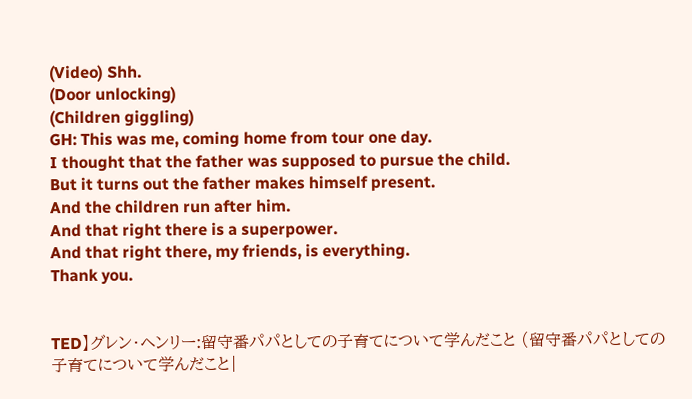(Video) Shh.
(Door unlocking)
(Children giggling)
GH: This was me, coming home from tour one day.
I thought that the father was supposed to pursue the child.
But it turns out the father makes himself present.
And the children run after him.
And that right there is a superpower.
And that right there, my friends, is everything.
Thank you.


TED】グレン・ヘンリー:留守番パパとしての子育てについて学んだこと (留守番パパとしての子育てについて学んだこと|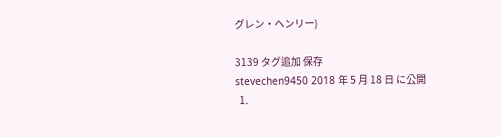グレン・ヘンリー)

3139 タグ追加 保存
stevechen9450 2018 年 5 月 18 日 に公開
  1.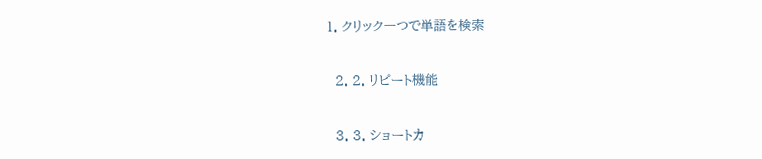1. クリック一つで単語を検索


  2. 2. リピート機能


  3. 3. ショートカ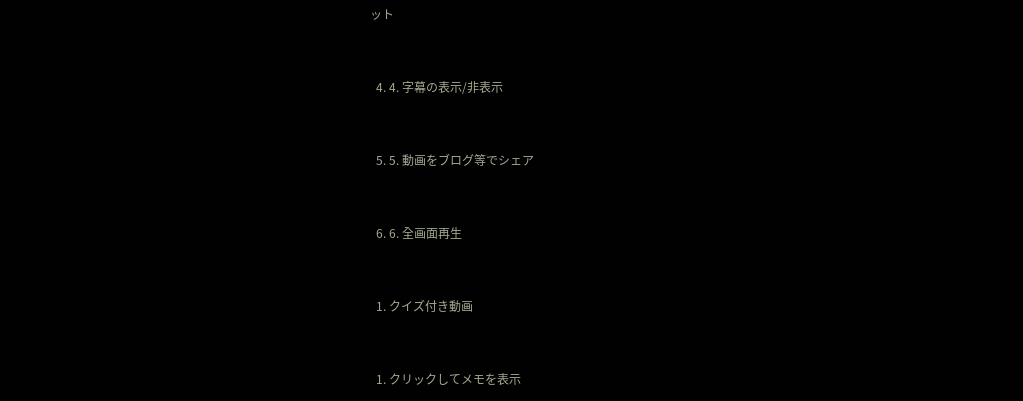ット


  4. 4. 字幕の表示/非表示


  5. 5. 動画をブログ等でシェア


  6. 6. 全画面再生


  1. クイズ付き動画


  1. クリックしてメモを表示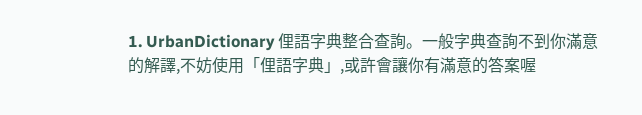1. UrbanDictionary 俚語字典整合查詢。一般字典查詢不到你滿意的解譯,不妨使用「俚語字典」,或許會讓你有滿意的答案喔